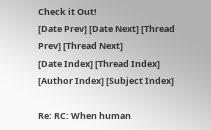Check it Out!
[Date Prev] [Date Next] [Thread Prev] [Thread Next]
[Date Index] [Thread Index] [Author Index] [Subject Index]

Re: RC: When human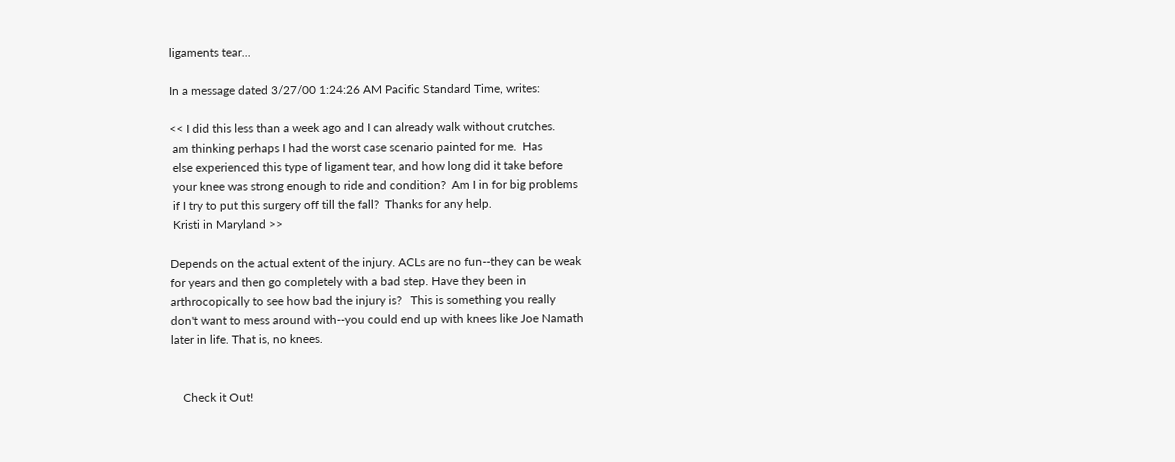ligaments tear...

In a message dated 3/27/00 1:24:26 AM Pacific Standard Time, writes:

<< I did this less than a week ago and I can already walk without crutches.
 am thinking perhaps I had the worst case scenario painted for me.  Has
 else experienced this type of ligament tear, and how long did it take before
 your knee was strong enough to ride and condition?  Am I in for big problems
 if I try to put this surgery off till the fall?  Thanks for any help.
 Kristi in Maryland >>

Depends on the actual extent of the injury. ACLs are no fun--they can be weak
for years and then go completely with a bad step. Have they been in
arthrocopically to see how bad the injury is?   This is something you really
don't want to mess around with--you could end up with knees like Joe Namath
later in life. That is, no knees.


    Check it Out!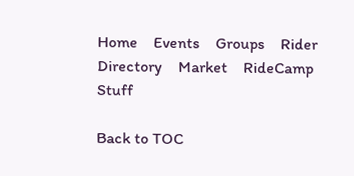Home    Events    Groups    Rider Directory    Market    RideCamp    Stuff

Back to TOC